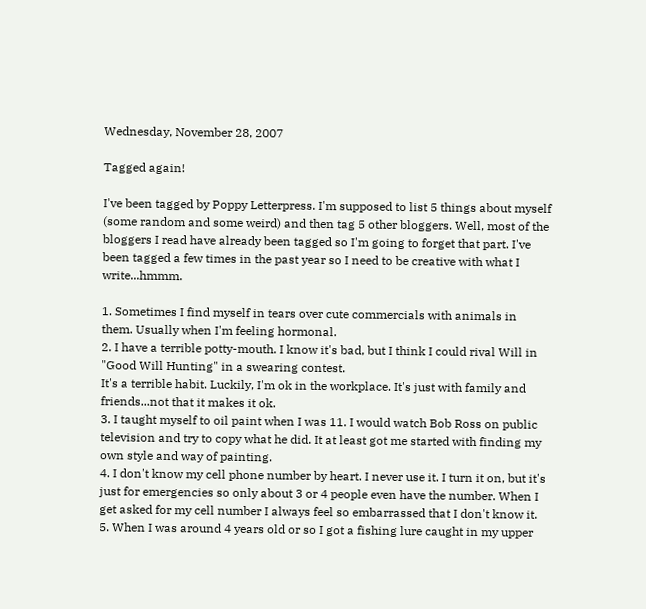Wednesday, November 28, 2007

Tagged again!

I've been tagged by Poppy Letterpress. I'm supposed to list 5 things about myself (some random and some weird) and then tag 5 other bloggers. Well, most of the bloggers I read have already been tagged so I'm going to forget that part. I've been tagged a few times in the past year so I need to be creative with what I write...hmmm.

1. Sometimes I find myself in tears over cute commercials with animals in them. Usually when I'm feeling hormonal.
2. I have a terrible potty-mouth. I know it's bad, but I think I could rival Will in "Good Will Hunting" in a swearing contest.
It's a terrible habit. Luckily, I'm ok in the workplace. It's just with family and friends...not that it makes it ok.
3. I taught myself to oil paint when I was 11. I would watch Bob Ross on public television and try to copy what he did. It at least got me started with finding my own style and way of painting.
4. I don't know my cell phone number by heart. I never use it. I turn it on, but it's just for emergencies so only about 3 or 4 people even have the number. When I get asked for my cell number I always feel so embarrassed that I don't know it.
5. When I was around 4 years old or so I got a fishing lure caught in my upper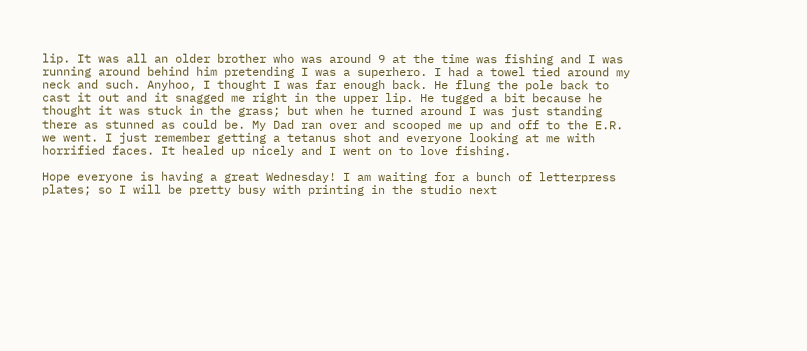lip. It was all an older brother who was around 9 at the time was fishing and I was running around behind him pretending I was a superhero. I had a towel tied around my neck and such. Anyhoo, I thought I was far enough back. He flung the pole back to cast it out and it snagged me right in the upper lip. He tugged a bit because he thought it was stuck in the grass; but when he turned around I was just standing there as stunned as could be. My Dad ran over and scooped me up and off to the E.R. we went. I just remember getting a tetanus shot and everyone looking at me with horrified faces. It healed up nicely and I went on to love fishing.

Hope everyone is having a great Wednesday! I am waiting for a bunch of letterpress plates; so I will be pretty busy with printing in the studio next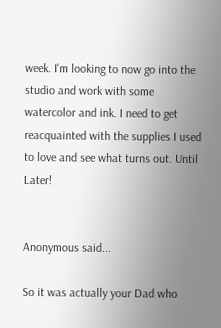week. I'm looking to now go into the studio and work with some watercolor and ink. I need to get reacquainted with the supplies I used to love and see what turns out. Until Later!


Anonymous said...

So it was actually your Dad who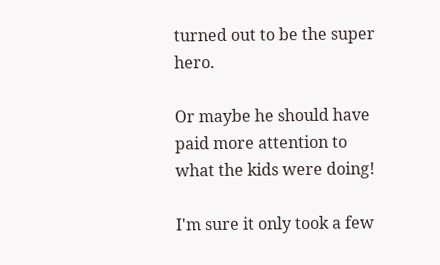turned out to be the super hero.

Or maybe he should have paid more attention to what the kids were doing!

I'm sure it only took a few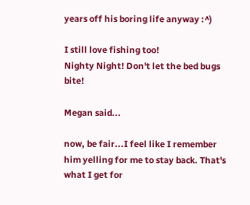years off his boring life anyway :^)

I still love fishing too!
Nighty Night! Don't let the bed bugs bite!

Megan said...

now, be fair...I feel like I remember him yelling for me to stay back. That's what I get for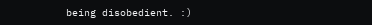being disobedient. :)